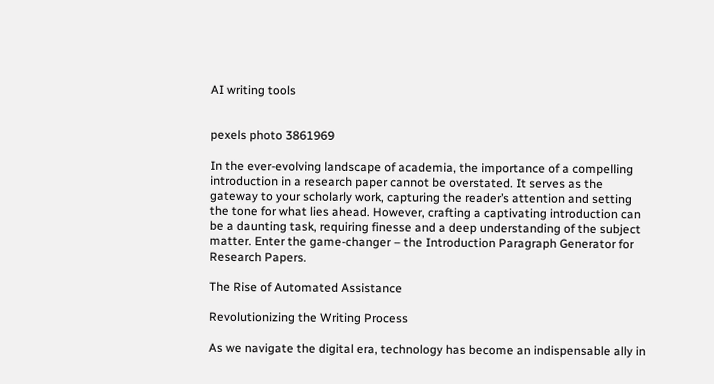AI writing tools


pexels photo 3861969

In the ever-evolving landscape of academia, the importance of a compelling introduction in a research paper cannot be overstated. It serves as the gateway to your scholarly work, capturing the reader’s attention and setting the tone for what lies ahead. However, crafting a captivating introduction can be a daunting task, requiring finesse and a deep understanding of the subject matter. Enter the game-changer – the Introduction Paragraph Generator for Research Papers.

The Rise of Automated Assistance

Revolutionizing the Writing Process

As we navigate the digital era, technology has become an indispensable ally in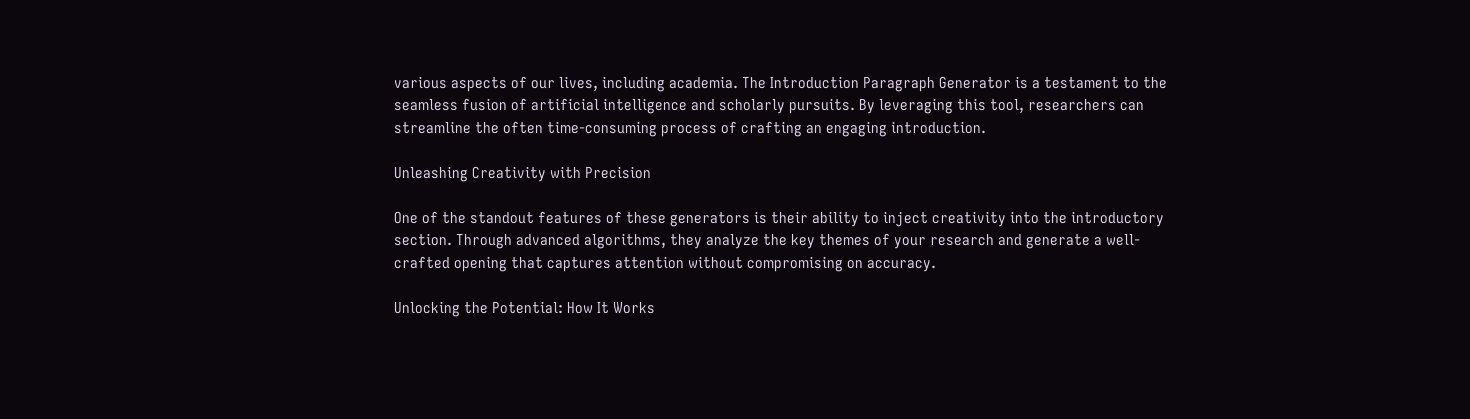various aspects of our lives, including academia. The Introduction Paragraph Generator is a testament to the seamless fusion of artificial intelligence and scholarly pursuits. By leveraging this tool, researchers can streamline the often time-consuming process of crafting an engaging introduction.

Unleashing Creativity with Precision

One of the standout features of these generators is their ability to inject creativity into the introductory section. Through advanced algorithms, they analyze the key themes of your research and generate a well-crafted opening that captures attention without compromising on accuracy.

Unlocking the Potential: How It Works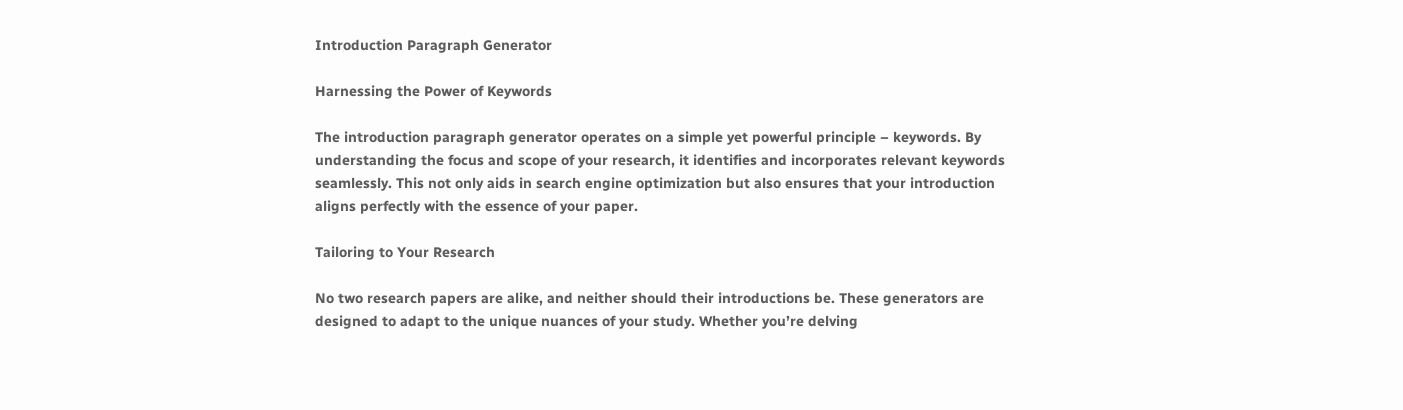Introduction Paragraph Generator

Harnessing the Power of Keywords

The introduction paragraph generator operates on a simple yet powerful principle – keywords. By understanding the focus and scope of your research, it identifies and incorporates relevant keywords seamlessly. This not only aids in search engine optimization but also ensures that your introduction aligns perfectly with the essence of your paper.

Tailoring to Your Research

No two research papers are alike, and neither should their introductions be. These generators are designed to adapt to the unique nuances of your study. Whether you’re delving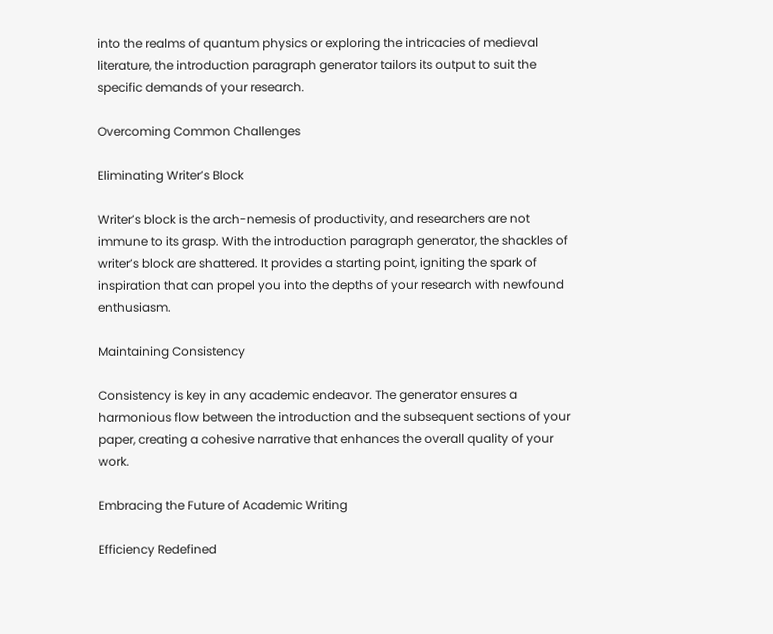into the realms of quantum physics or exploring the intricacies of medieval literature, the introduction paragraph generator tailors its output to suit the specific demands of your research.

Overcoming Common Challenges

Eliminating Writer’s Block

Writer’s block is the arch-nemesis of productivity, and researchers are not immune to its grasp. With the introduction paragraph generator, the shackles of writer’s block are shattered. It provides a starting point, igniting the spark of inspiration that can propel you into the depths of your research with newfound enthusiasm.

Maintaining Consistency

Consistency is key in any academic endeavor. The generator ensures a harmonious flow between the introduction and the subsequent sections of your paper, creating a cohesive narrative that enhances the overall quality of your work.

Embracing the Future of Academic Writing

Efficiency Redefined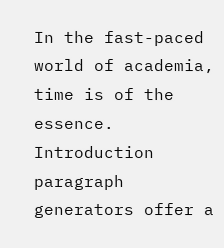In the fast-paced world of academia, time is of the essence. Introduction paragraph generators offer a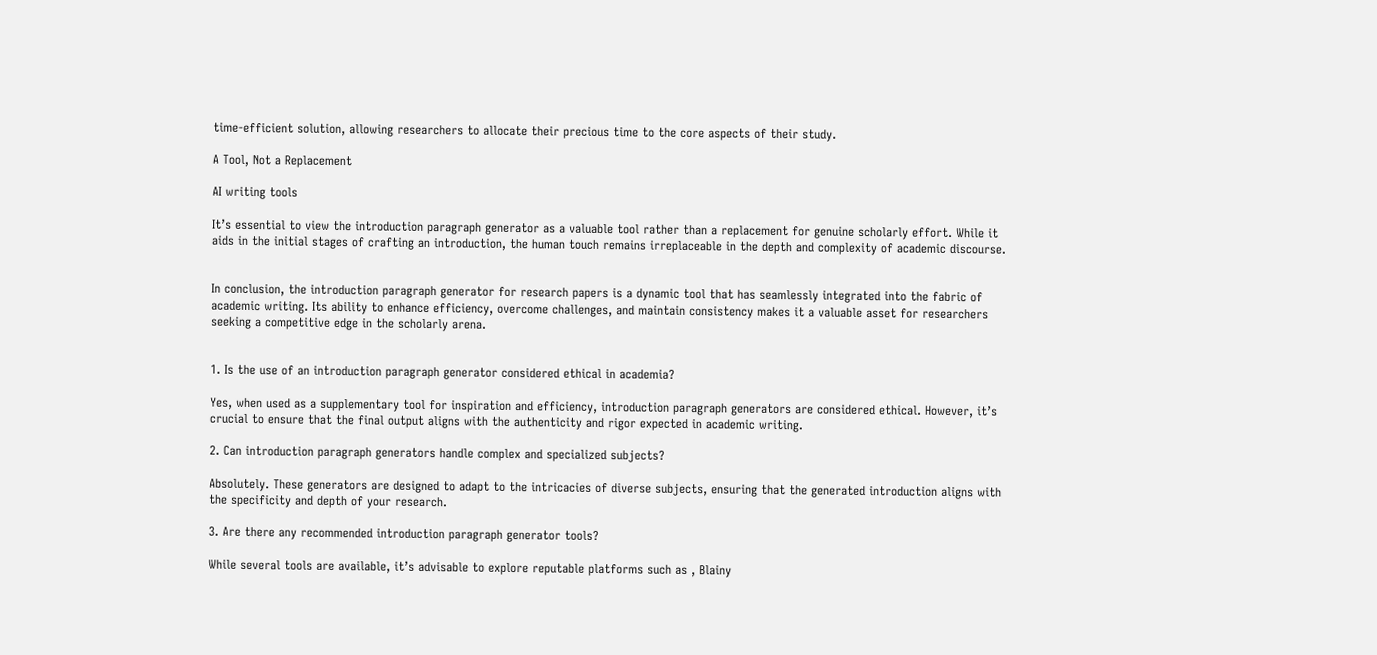time-efficient solution, allowing researchers to allocate their precious time to the core aspects of their study.

A Tool, Not a Replacement

AI writing tools

It’s essential to view the introduction paragraph generator as a valuable tool rather than a replacement for genuine scholarly effort. While it aids in the initial stages of crafting an introduction, the human touch remains irreplaceable in the depth and complexity of academic discourse.


In conclusion, the introduction paragraph generator for research papers is a dynamic tool that has seamlessly integrated into the fabric of academic writing. Its ability to enhance efficiency, overcome challenges, and maintain consistency makes it a valuable asset for researchers seeking a competitive edge in the scholarly arena.


1. Is the use of an introduction paragraph generator considered ethical in academia?

Yes, when used as a supplementary tool for inspiration and efficiency, introduction paragraph generators are considered ethical. However, it’s crucial to ensure that the final output aligns with the authenticity and rigor expected in academic writing.

2. Can introduction paragraph generators handle complex and specialized subjects?

Absolutely. These generators are designed to adapt to the intricacies of diverse subjects, ensuring that the generated introduction aligns with the specificity and depth of your research.

3. Are there any recommended introduction paragraph generator tools?

While several tools are available, it’s advisable to explore reputable platforms such as , Blainy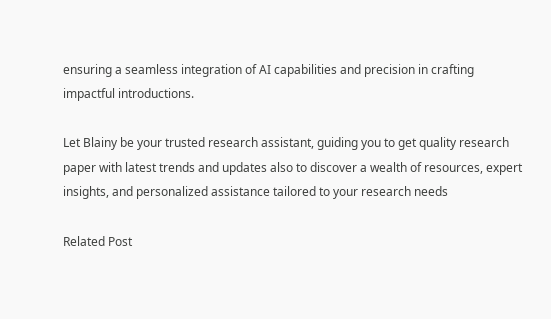ensuring a seamless integration of AI capabilities and precision in crafting impactful introductions.

Let Blainy be your trusted research assistant, guiding you to get quality research paper with latest trends and updates also to discover a wealth of resources, expert insights, and personalized assistance tailored to your research needs

Related Post